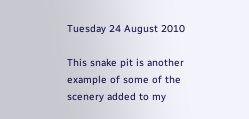Tuesday 24 August 2010

This snake pit is another example of some of the scenery added to my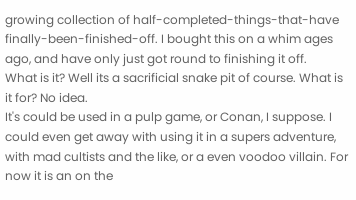growing collection of half-completed-things-that-have finally-been-finished-off. I bought this on a whim ages ago, and have only just got round to finishing it off.
What is it? Well its a sacrificial snake pit of course. What is it for? No idea.
It's could be used in a pulp game, or Conan, I suppose. I could even get away with using it in a supers adventure, with mad cultists and the like, or a even voodoo villain. For now it is an on the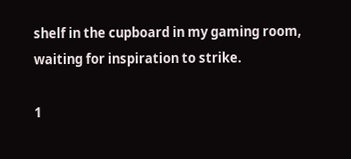shelf in the cupboard in my gaming room, waiting for inspiration to strike.

1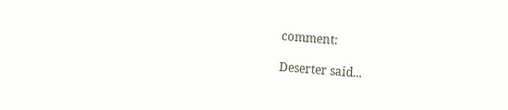comment:

Deserter said...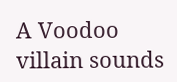A Voodoo villain sounds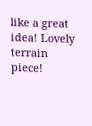like a great idea! Lovely terrain piece!